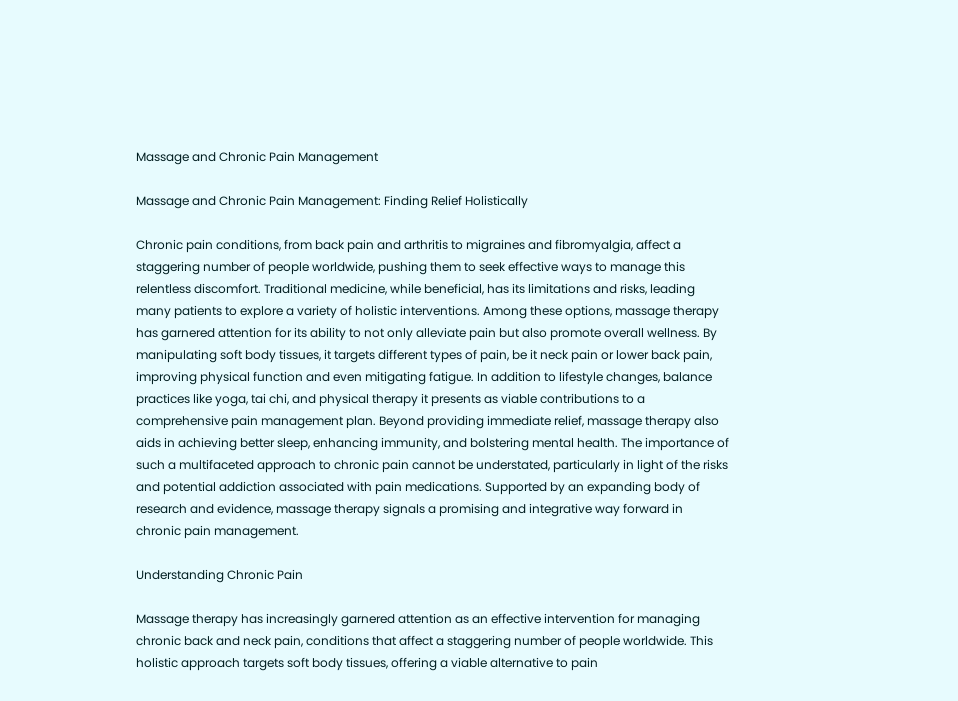Massage and Chronic Pain Management

Massage and Chronic Pain Management: Finding Relief Holistically

Chronic pain conditions, from back pain and arthritis to migraines and fibromyalgia, affect a staggering number of people worldwide, pushing them to seek effective ways to manage this relentless discomfort. Traditional medicine, while beneficial, has its limitations and risks, leading many patients to explore a variety of holistic interventions. Among these options, massage therapy has garnered attention for its ability to not only alleviate pain but also promote overall wellness. By manipulating soft body tissues, it targets different types of pain, be it neck pain or lower back pain, improving physical function and even mitigating fatigue. In addition to lifestyle changes, balance practices like yoga, tai chi, and physical therapy it presents as viable contributions to a comprehensive pain management plan. Beyond providing immediate relief, massage therapy also aids in achieving better sleep, enhancing immunity, and bolstering mental health. The importance of such a multifaceted approach to chronic pain cannot be understated, particularly in light of the risks and potential addiction associated with pain medications. Supported by an expanding body of research and evidence, massage therapy signals a promising and integrative way forward in chronic pain management.

Understanding Chronic Pain

Massage therapy has increasingly garnered attention as an effective intervention for managing chronic back and neck pain, conditions that affect a staggering number of people worldwide. This holistic approach targets soft body tissues, offering a viable alternative to pain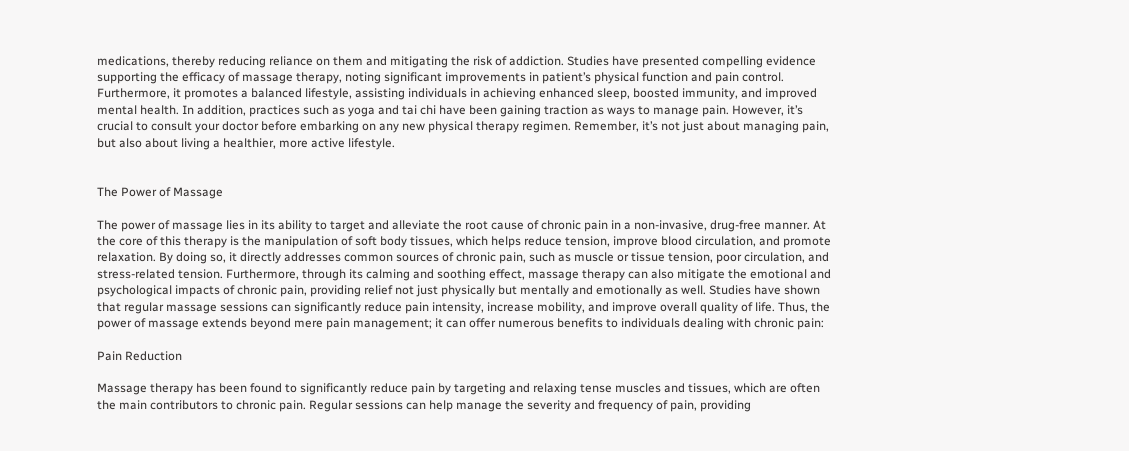medications, thereby reducing reliance on them and mitigating the risk of addiction. Studies have presented compelling evidence supporting the efficacy of massage therapy, noting significant improvements in patient’s physical function and pain control. Furthermore, it promotes a balanced lifestyle, assisting individuals in achieving enhanced sleep, boosted immunity, and improved mental health. In addition, practices such as yoga and tai chi have been gaining traction as ways to manage pain. However, it’s crucial to consult your doctor before embarking on any new physical therapy regimen. Remember, it’s not just about managing pain, but also about living a healthier, more active lifestyle.


The Power of Massage

The power of massage lies in its ability to target and alleviate the root cause of chronic pain in a non-invasive, drug-free manner. At the core of this therapy is the manipulation of soft body tissues, which helps reduce tension, improve blood circulation, and promote relaxation. By doing so, it directly addresses common sources of chronic pain, such as muscle or tissue tension, poor circulation, and stress-related tension. Furthermore, through its calming and soothing effect, massage therapy can also mitigate the emotional and psychological impacts of chronic pain, providing relief not just physically but mentally and emotionally as well. Studies have shown that regular massage sessions can significantly reduce pain intensity, increase mobility, and improve overall quality of life. Thus, the power of massage extends beyond mere pain management; it can offer numerous benefits to individuals dealing with chronic pain:

Pain Reduction

Massage therapy has been found to significantly reduce pain by targeting and relaxing tense muscles and tissues, which are often the main contributors to chronic pain. Regular sessions can help manage the severity and frequency of pain, providing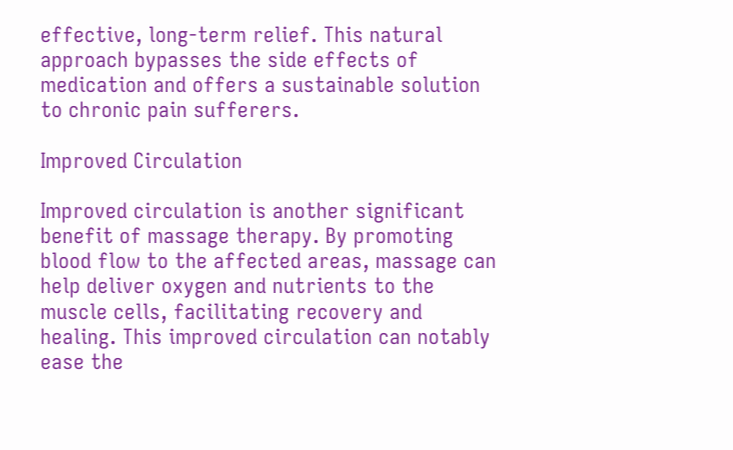effective, long-term relief. This natural approach bypasses the side effects of medication and offers a sustainable solution to chronic pain sufferers.

Improved Circulation

Improved circulation is another significant benefit of massage therapy. By promoting blood flow to the affected areas, massage can help deliver oxygen and nutrients to the muscle cells, facilitating recovery and healing. This improved circulation can notably ease the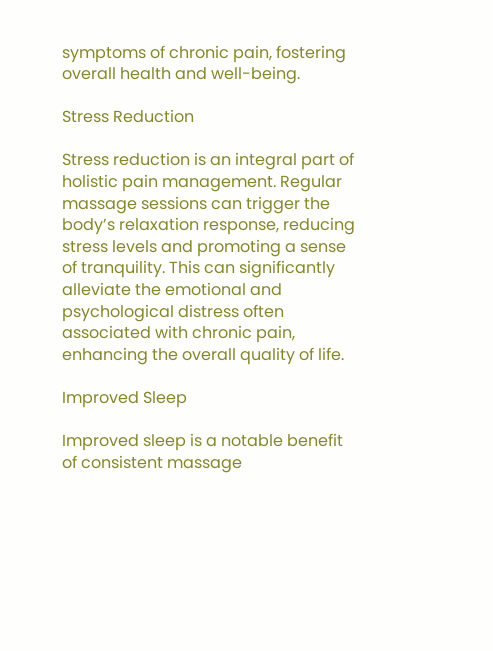symptoms of chronic pain, fostering overall health and well-being.

Stress Reduction

Stress reduction is an integral part of holistic pain management. Regular massage sessions can trigger the body’s relaxation response, reducing stress levels and promoting a sense of tranquility. This can significantly alleviate the emotional and psychological distress often associated with chronic pain, enhancing the overall quality of life.

Improved Sleep

Improved sleep is a notable benefit of consistent massage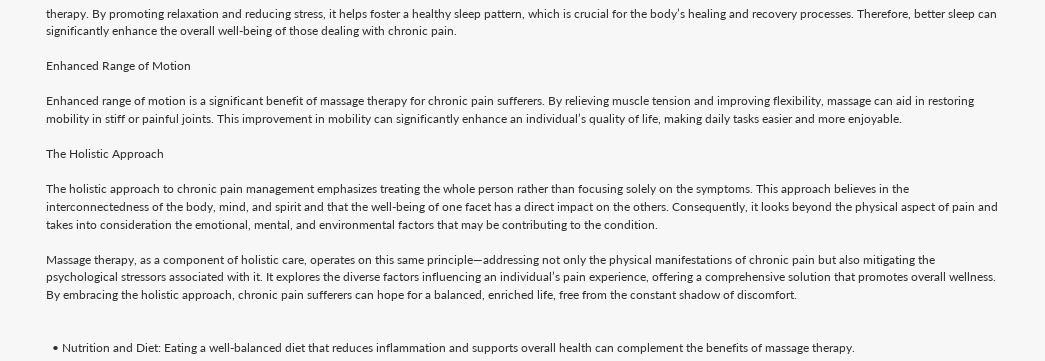therapy. By promoting relaxation and reducing stress, it helps foster a healthy sleep pattern, which is crucial for the body’s healing and recovery processes. Therefore, better sleep can significantly enhance the overall well-being of those dealing with chronic pain.

Enhanced Range of Motion

Enhanced range of motion is a significant benefit of massage therapy for chronic pain sufferers. By relieving muscle tension and improving flexibility, massage can aid in restoring mobility in stiff or painful joints. This improvement in mobility can significantly enhance an individual’s quality of life, making daily tasks easier and more enjoyable.

The Holistic Approach

The holistic approach to chronic pain management emphasizes treating the whole person rather than focusing solely on the symptoms. This approach believes in the interconnectedness of the body, mind, and spirit and that the well-being of one facet has a direct impact on the others. Consequently, it looks beyond the physical aspect of pain and takes into consideration the emotional, mental, and environmental factors that may be contributing to the condition.

Massage therapy, as a component of holistic care, operates on this same principle—addressing not only the physical manifestations of chronic pain but also mitigating the psychological stressors associated with it. It explores the diverse factors influencing an individual’s pain experience, offering a comprehensive solution that promotes overall wellness. By embracing the holistic approach, chronic pain sufferers can hope for a balanced, enriched life, free from the constant shadow of discomfort.


  • Nutrition and Diet: Eating a well-balanced diet that reduces inflammation and supports overall health can complement the benefits of massage therapy.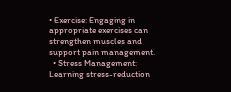• Exercise: Engaging in appropriate exercises can strengthen muscles and support pain management.
  • Stress Management: Learning stress-reduction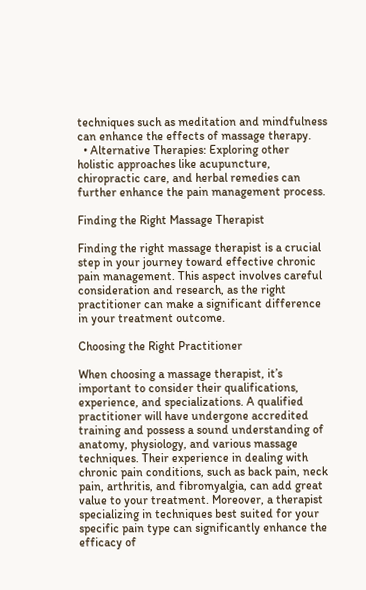techniques such as meditation and mindfulness can enhance the effects of massage therapy.
  • Alternative Therapies: Exploring other holistic approaches like acupuncture, chiropractic care, and herbal remedies can further enhance the pain management process.

Finding the Right Massage Therapist

Finding the right massage therapist is a crucial step in your journey toward effective chronic pain management. This aspect involves careful consideration and research, as the right practitioner can make a significant difference in your treatment outcome.

Choosing the Right Practitioner

When choosing a massage therapist, it’s important to consider their qualifications, experience, and specializations. A qualified practitioner will have undergone accredited training and possess a sound understanding of anatomy, physiology, and various massage techniques. Their experience in dealing with chronic pain conditions, such as back pain, neck pain, arthritis, and fibromyalgia, can add great value to your treatment. Moreover, a therapist specializing in techniques best suited for your specific pain type can significantly enhance the efficacy of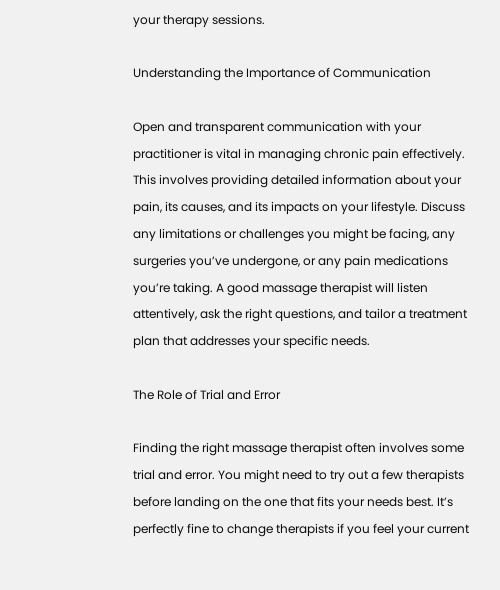your therapy sessions.

Understanding the Importance of Communication

Open and transparent communication with your practitioner is vital in managing chronic pain effectively. This involves providing detailed information about your pain, its causes, and its impacts on your lifestyle. Discuss any limitations or challenges you might be facing, any surgeries you’ve undergone, or any pain medications you’re taking. A good massage therapist will listen attentively, ask the right questions, and tailor a treatment plan that addresses your specific needs.

The Role of Trial and Error

Finding the right massage therapist often involves some trial and error. You might need to try out a few therapists before landing on the one that fits your needs best. It’s perfectly fine to change therapists if you feel your current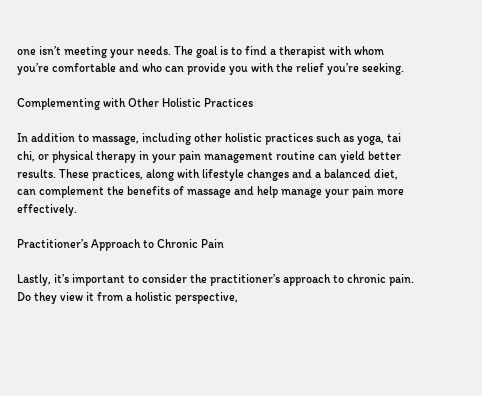one isn’t meeting your needs. The goal is to find a therapist with whom you’re comfortable and who can provide you with the relief you’re seeking.

Complementing with Other Holistic Practices

In addition to massage, including other holistic practices such as yoga, tai chi, or physical therapy in your pain management routine can yield better results. These practices, along with lifestyle changes and a balanced diet, can complement the benefits of massage and help manage your pain more effectively.

Practitioner’s Approach to Chronic Pain

Lastly, it’s important to consider the practitioner’s approach to chronic pain. Do they view it from a holistic perspective,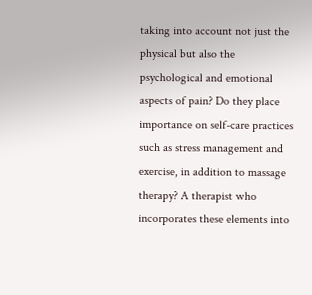taking into account not just the physical but also the psychological and emotional aspects of pain? Do they place importance on self-care practices such as stress management and exercise, in addition to massage therapy? A therapist who incorporates these elements into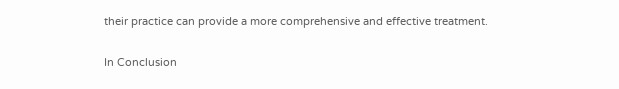their practice can provide a more comprehensive and effective treatment.

In Conclusion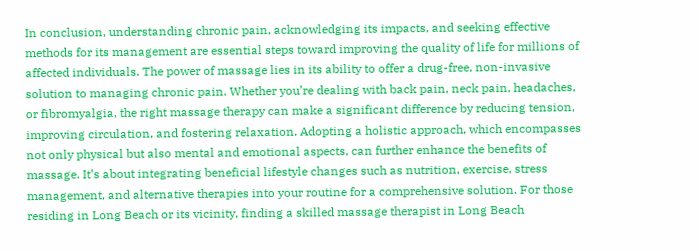In conclusion, understanding chronic pain, acknowledging its impacts, and seeking effective methods for its management are essential steps toward improving the quality of life for millions of affected individuals. The power of massage lies in its ability to offer a drug-free, non-invasive solution to managing chronic pain. Whether you’re dealing with back pain, neck pain, headaches, or fibromyalgia, the right massage therapy can make a significant difference by reducing tension, improving circulation, and fostering relaxation. Adopting a holistic approach, which encompasses not only physical but also mental and emotional aspects, can further enhance the benefits of massage. It’s about integrating beneficial lifestyle changes such as nutrition, exercise, stress management, and alternative therapies into your routine for a comprehensive solution. For those residing in Long Beach or its vicinity, finding a skilled massage therapist in Long Beach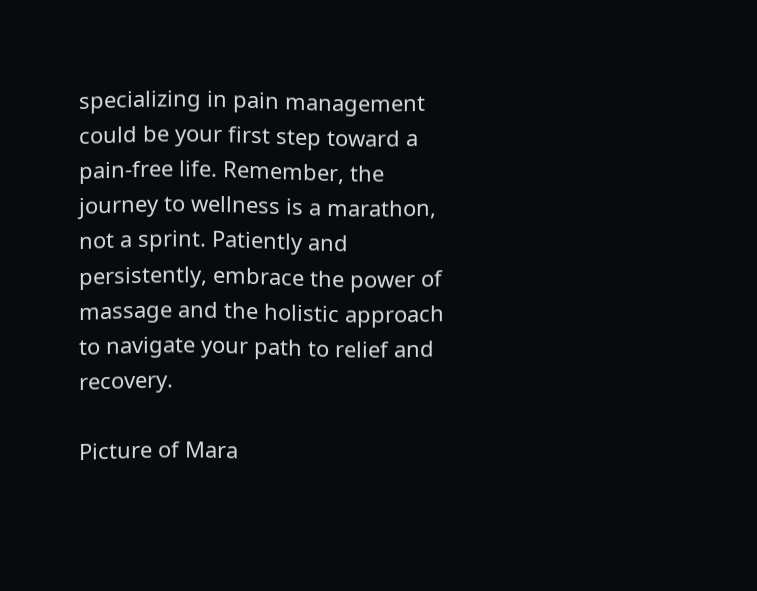specializing in pain management could be your first step toward a pain-free life. Remember, the journey to wellness is a marathon, not a sprint. Patiently and persistently, embrace the power of massage and the holistic approach to navigate your path to relief and recovery.

Picture of Mara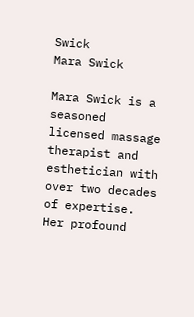Swick
Mara Swick

Mara Swick is a seasoned licensed massage therapist and esthetician with over two decades of expertise. Her profound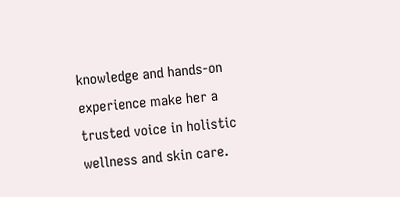knowledge and hands-on experience make her a trusted voice in holistic wellness and skin care.